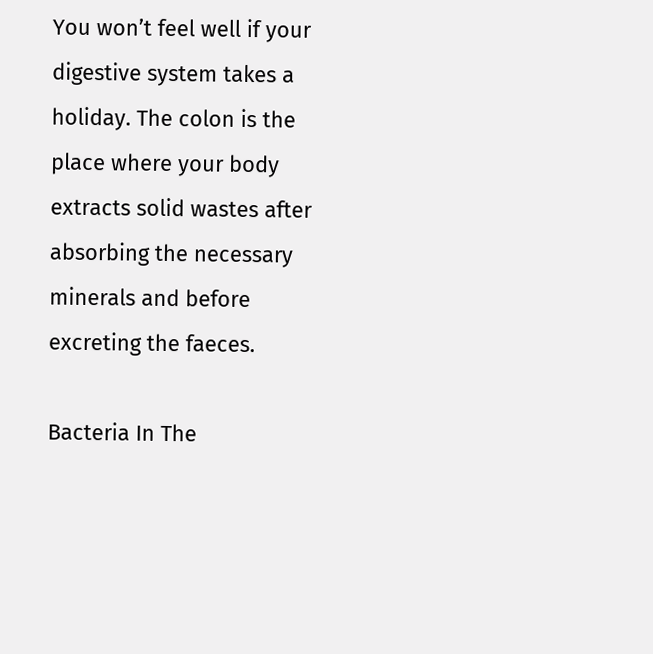You won’t feel well if your digestive system takes a holiday. The colon is the place where your body extracts solid wastes after absorbing the necessary minerals and before excreting the faeces.

Bacteria In The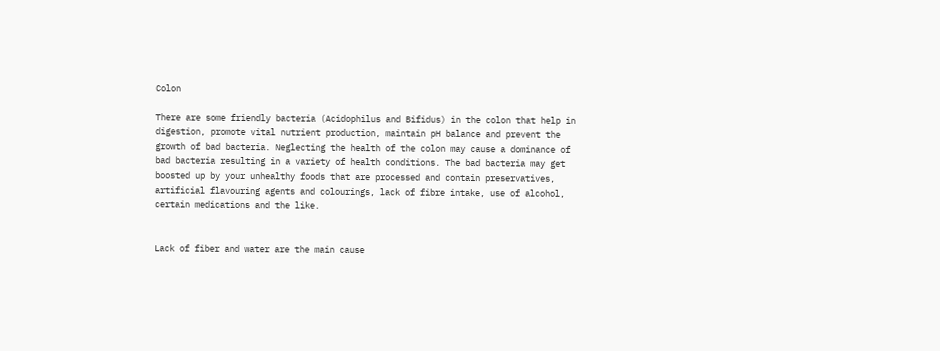Colon

There are some friendly bacteria (Acidophilus and Bifidus) in the colon that help in digestion, promote vital nutrient production, maintain pH balance and prevent the growth of bad bacteria. Neglecting the health of the colon may cause a dominance of bad bacteria resulting in a variety of health conditions. The bad bacteria may get boosted up by your unhealthy foods that are processed and contain preservatives, artificial flavouring agents and colourings, lack of fibre intake, use of alcohol, certain medications and the like.


Lack of fiber and water are the main cause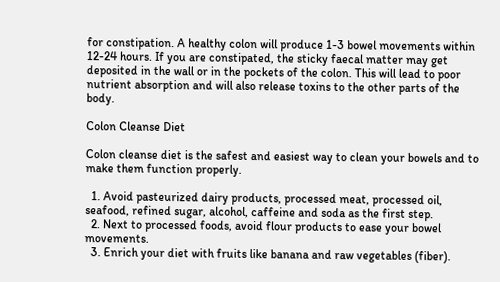for constipation. A healthy colon will produce 1-3 bowel movements within 12-24 hours. If you are constipated, the sticky faecal matter may get deposited in the wall or in the pockets of the colon. This will lead to poor nutrient absorption and will also release toxins to the other parts of the body.

Colon Cleanse Diet

Colon cleanse diet is the safest and easiest way to clean your bowels and to make them function properly.

  1. Avoid pasteurized dairy products, processed meat, processed oil, seafood, refined sugar, alcohol, caffeine and soda as the first step.
  2. Next to processed foods, avoid flour products to ease your bowel movements.
  3. Enrich your diet with fruits like banana and raw vegetables (fiber).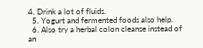4. Drink a lot of fluids.
  5. Yogurt and fermented foods also help.
  6. Also try a herbal colon cleanse instead of an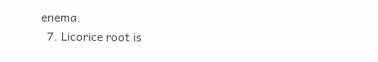enema.
  7. Licorice root is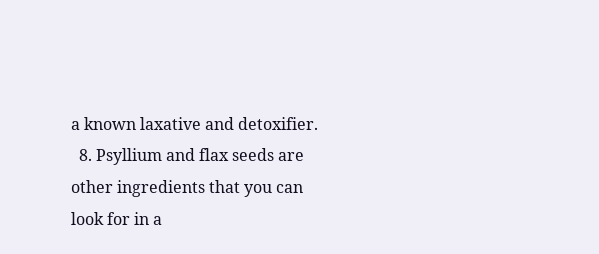a known laxative and detoxifier.
  8. Psyllium and flax seeds are other ingredients that you can look for in a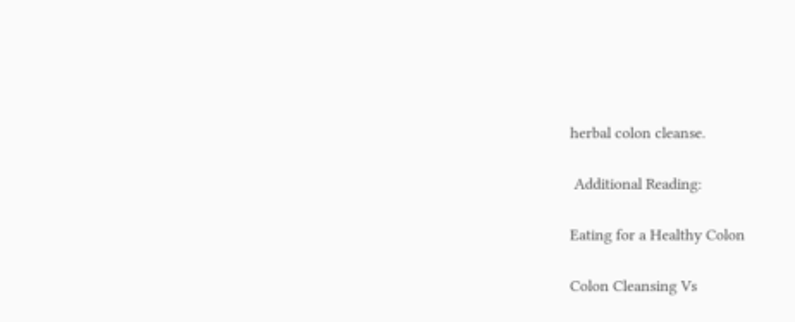herbal colon cleanse.

 Additional Reading:

Eating for a Healthy Colon

Colon Cleansing Vs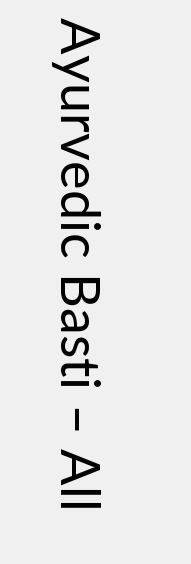Ayurvedic Basti – All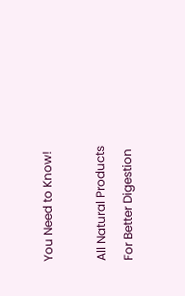You Need to Know!

All Natural Products For Better Digestion